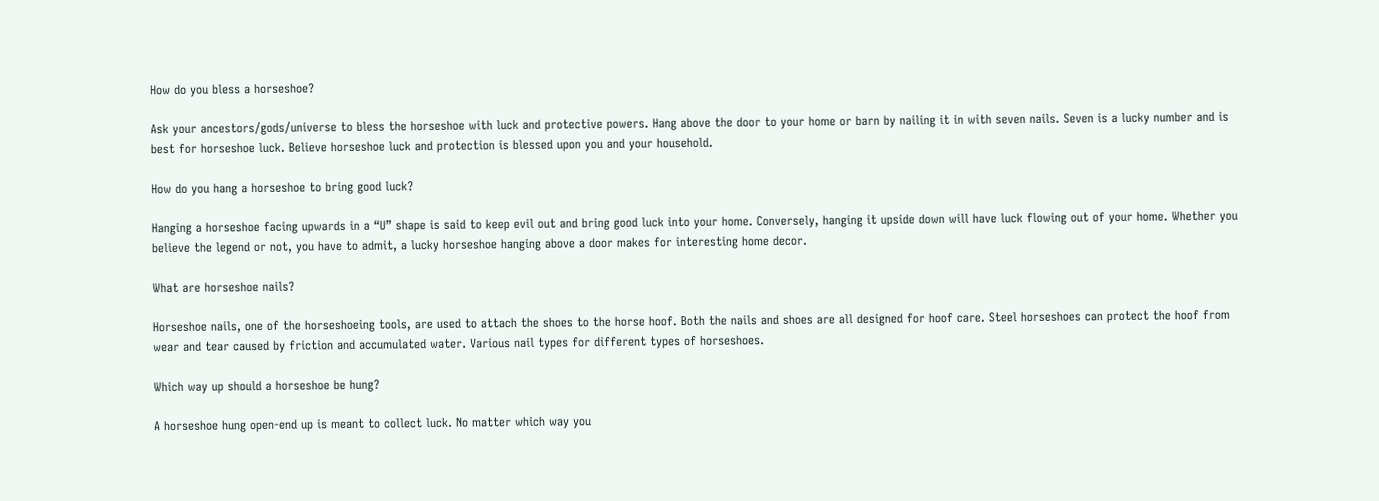How do you bless a horseshoe?

Ask your ancestors/gods/universe to bless the horseshoe with luck and protective powers. Hang above the door to your home or barn by nailing it in with seven nails. Seven is a lucky number and is best for horseshoe luck. Believe horseshoe luck and protection is blessed upon you and your household.

How do you hang a horseshoe to bring good luck?

Hanging a horseshoe facing upwards in a “U” shape is said to keep evil out and bring good luck into your home. Conversely, hanging it upside down will have luck flowing out of your home. Whether you believe the legend or not, you have to admit, a lucky horseshoe hanging above a door makes for interesting home decor.

What are horseshoe nails?

Horseshoe nails, one of the horseshoeing tools, are used to attach the shoes to the horse hoof. Both the nails and shoes are all designed for hoof care. Steel horseshoes can protect the hoof from wear and tear caused by friction and accumulated water. Various nail types for different types of horseshoes.

Which way up should a horseshoe be hung?

A horseshoe hung open-end up is meant to collect luck. No matter which way you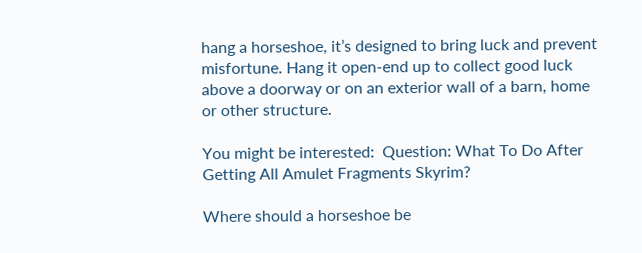hang a horseshoe, it’s designed to bring luck and prevent misfortune. Hang it open-end up to collect good luck above a doorway or on an exterior wall of a barn, home or other structure.

You might be interested:  Question: What To Do After Getting All Amulet Fragments Skyrim?

Where should a horseshoe be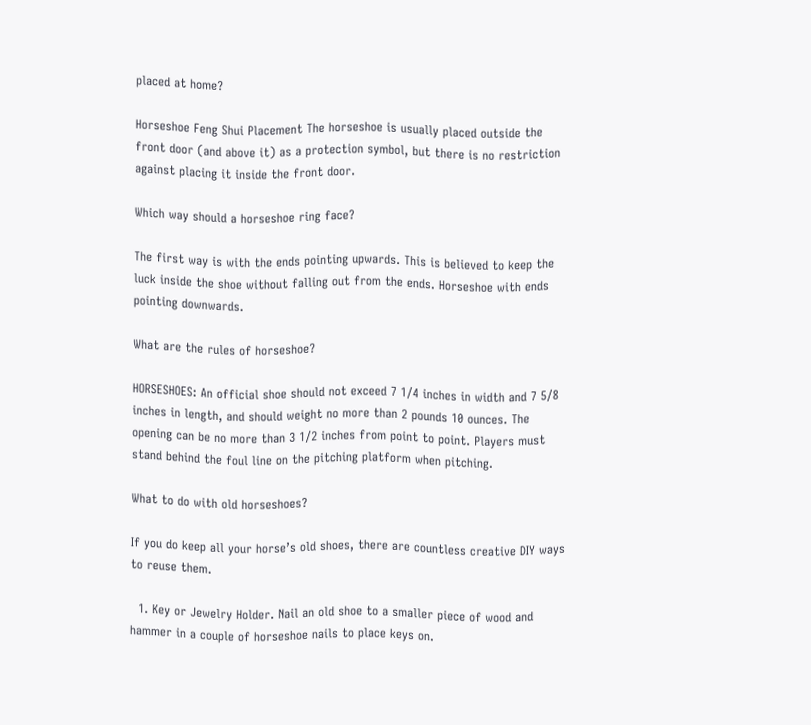placed at home?

Horseshoe Feng Shui Placement The horseshoe is usually placed outside the front door (and above it) as a protection symbol, but there is no restriction against placing it inside the front door.

Which way should a horseshoe ring face?

The first way is with the ends pointing upwards. This is believed to keep the luck inside the shoe without falling out from the ends. Horseshoe with ends pointing downwards.

What are the rules of horseshoe?

HORSESHOES: An official shoe should not exceed 7 1/4 inches in width and 7 5/8 inches in length, and should weight no more than 2 pounds 10 ounces. The opening can be no more than 3 1/2 inches from point to point. Players must stand behind the foul line on the pitching platform when pitching.

What to do with old horseshoes?

If you do keep all your horse’s old shoes, there are countless creative DIY ways to reuse them.

  1. Key or Jewelry Holder. Nail an old shoe to a smaller piece of wood and hammer in a couple of horseshoe nails to place keys on.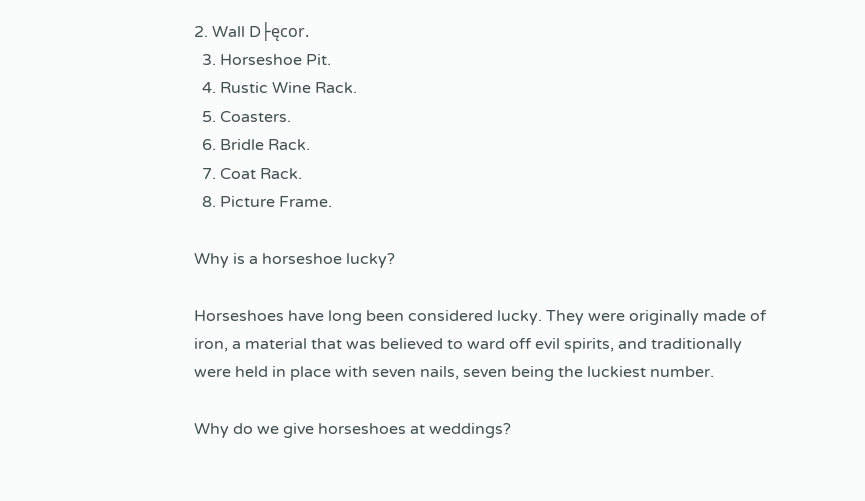2. Wall D├ęcor.
  3. Horseshoe Pit.
  4. Rustic Wine Rack.
  5. Coasters.
  6. Bridle Rack.
  7. Coat Rack.
  8. Picture Frame.

Why is a horseshoe lucky?

Horseshoes have long been considered lucky. They were originally made of iron, a material that was believed to ward off evil spirits, and traditionally were held in place with seven nails, seven being the luckiest number.

Why do we give horseshoes at weddings?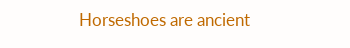Horseshoes are ancient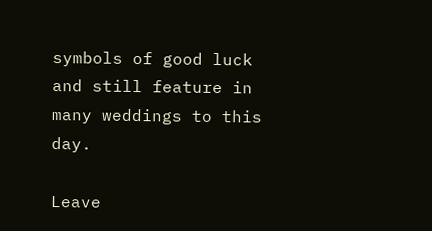symbols of good luck and still feature in many weddings to this day.

Leave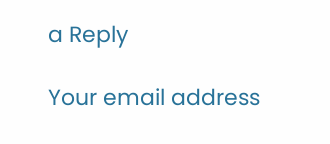a Reply

Your email address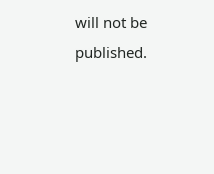will not be published.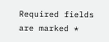Required fields are marked *